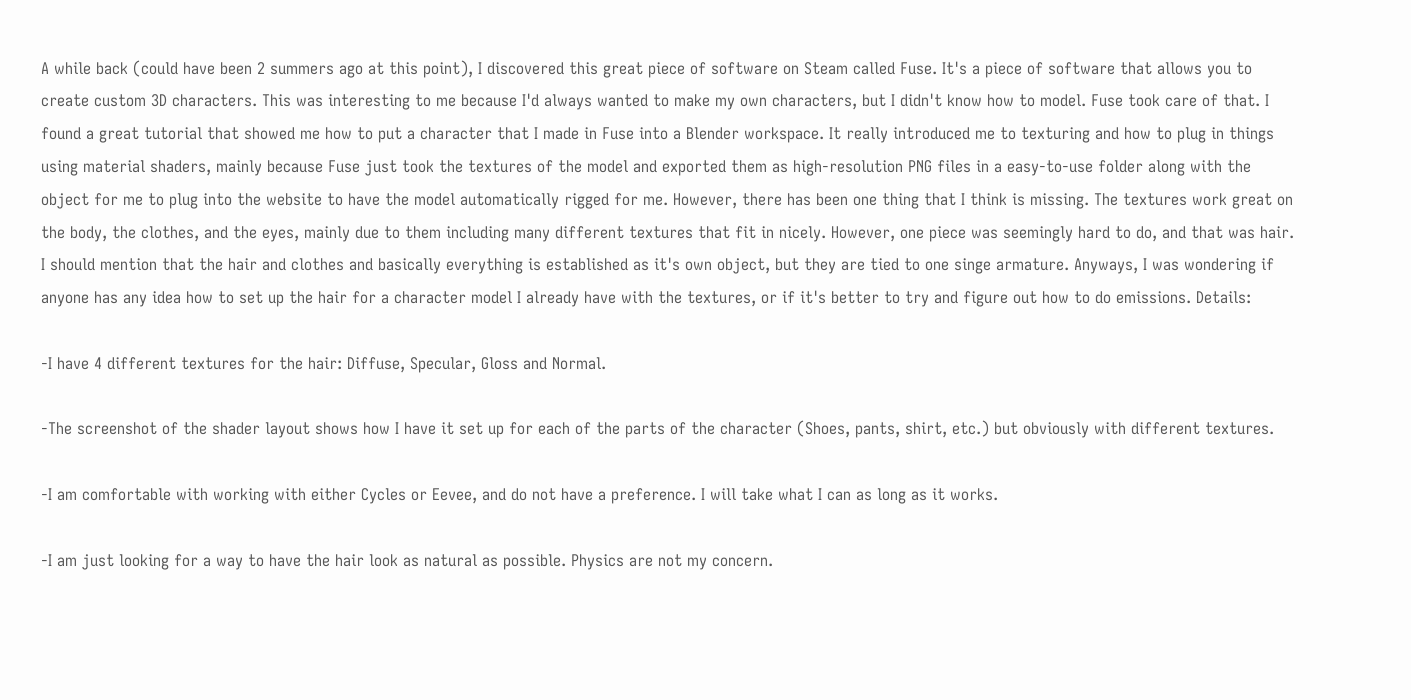A while back (could have been 2 summers ago at this point), I discovered this great piece of software on Steam called Fuse. It's a piece of software that allows you to create custom 3D characters. This was interesting to me because I'd always wanted to make my own characters, but I didn't know how to model. Fuse took care of that. I found a great tutorial that showed me how to put a character that I made in Fuse into a Blender workspace. It really introduced me to texturing and how to plug in things using material shaders, mainly because Fuse just took the textures of the model and exported them as high-resolution PNG files in a easy-to-use folder along with the object for me to plug into the website to have the model automatically rigged for me. However, there has been one thing that I think is missing. The textures work great on the body, the clothes, and the eyes, mainly due to them including many different textures that fit in nicely. However, one piece was seemingly hard to do, and that was hair. I should mention that the hair and clothes and basically everything is established as it's own object, but they are tied to one singe armature. Anyways, I was wondering if anyone has any idea how to set up the hair for a character model I already have with the textures, or if it's better to try and figure out how to do emissions. Details:

-I have 4 different textures for the hair: Diffuse, Specular, Gloss and Normal.

-The screenshot of the shader layout shows how I have it set up for each of the parts of the character (Shoes, pants, shirt, etc.) but obviously with different textures.

-I am comfortable with working with either Cycles or Eevee, and do not have a preference. I will take what I can as long as it works.

-I am just looking for a way to have the hair look as natural as possible. Physics are not my concern.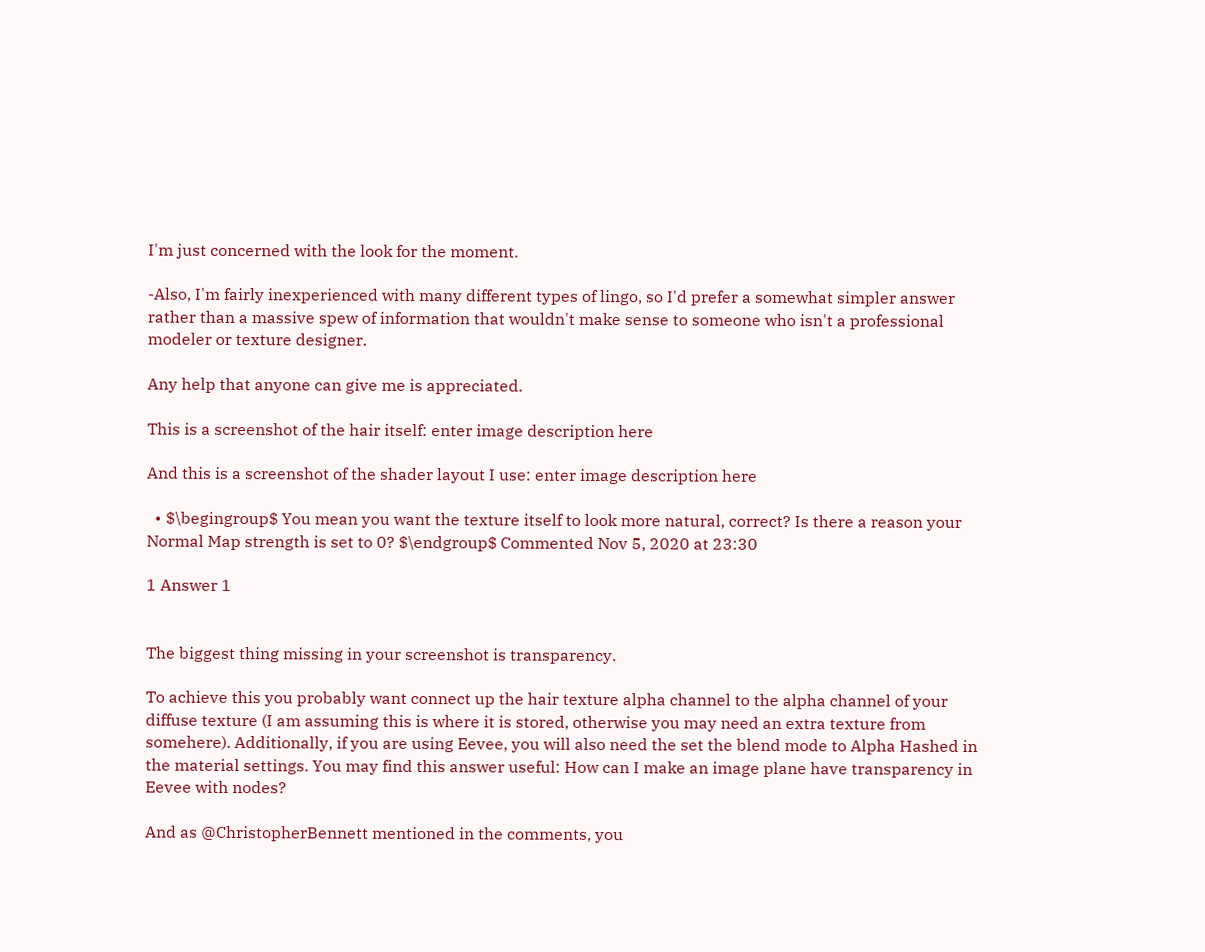I'm just concerned with the look for the moment.

-Also, I'm fairly inexperienced with many different types of lingo, so I'd prefer a somewhat simpler answer rather than a massive spew of information that wouldn't make sense to someone who isn't a professional modeler or texture designer.

Any help that anyone can give me is appreciated.

This is a screenshot of the hair itself: enter image description here

And this is a screenshot of the shader layout I use: enter image description here

  • $\begingroup$ You mean you want the texture itself to look more natural, correct? Is there a reason your Normal Map strength is set to 0? $\endgroup$ Commented Nov 5, 2020 at 23:30

1 Answer 1


The biggest thing missing in your screenshot is transparency.

To achieve this you probably want connect up the hair texture alpha channel to the alpha channel of your diffuse texture (I am assuming this is where it is stored, otherwise you may need an extra texture from somehere). Additionally, if you are using Eevee, you will also need the set the blend mode to Alpha Hashed in the material settings. You may find this answer useful: How can I make an image plane have transparency in Eevee with nodes?

And as @ChristopherBennett mentioned in the comments, you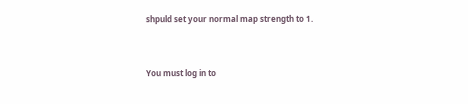shpuld set your normal map strength to 1.


You must log in to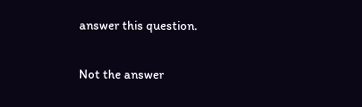answer this question.

Not the answer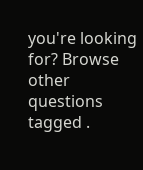you're looking for? Browse other questions tagged .